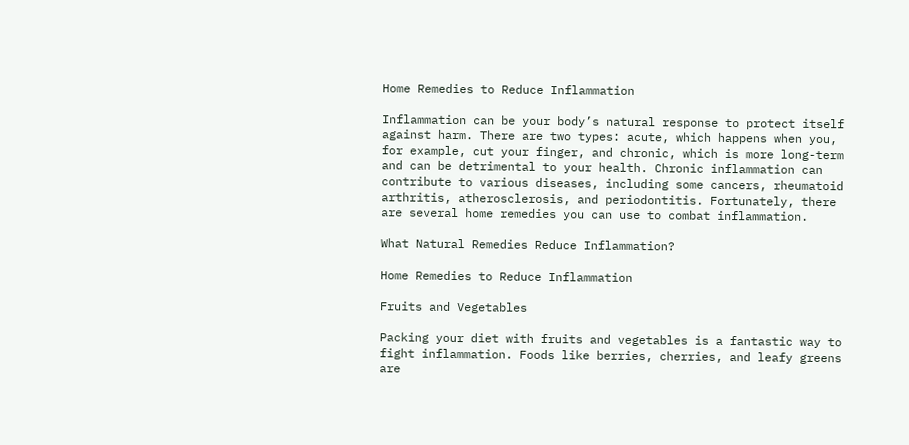Home Remedies to Reduce Inflammation

Inflammation can be your body’s natural response to protect itself against harm. There are two types: acute, which happens when you, for example, cut your finger, and chronic, which is more long-term and can be detrimental to your health. Chronic inflammation can contribute to various diseases, including some cancers, rheumatoid arthritis, atherosclerosis, and periodontitis. Fortunately, there are several home remedies you can use to combat inflammation.

What Natural Remedies Reduce Inflammation?

Home Remedies to Reduce Inflammation

Fruits and Vegetables

Packing your diet with fruits and vegetables is a fantastic way to fight inflammation. Foods like berries, cherries, and leafy greens are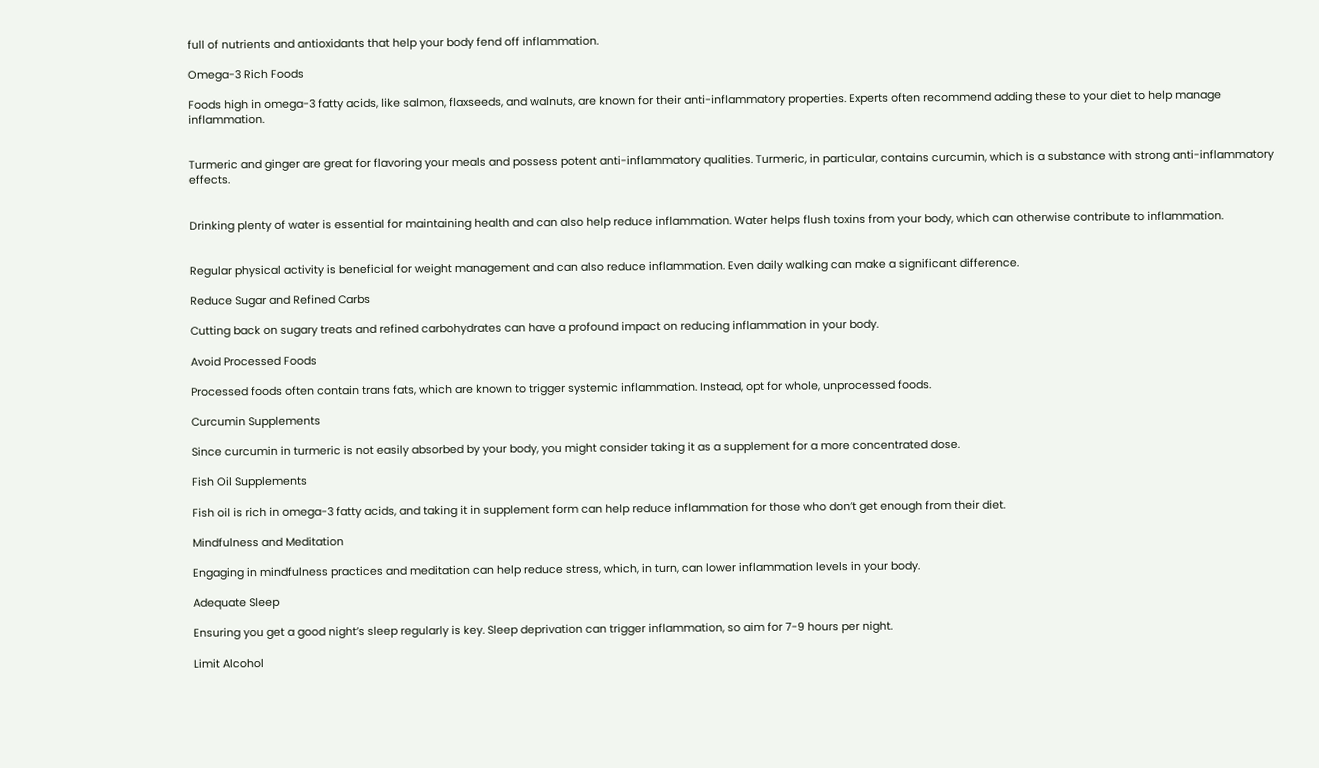full of nutrients and antioxidants that help your body fend off inflammation.

Omega-3 Rich Foods

Foods high in omega-3 fatty acids, like salmon, flaxseeds, and walnuts, are known for their anti-inflammatory properties. Experts often recommend adding these to your diet to help manage inflammation.


Turmeric and ginger are great for flavoring your meals and possess potent anti-inflammatory qualities. Turmeric, in particular, contains curcumin, which is a substance with strong anti-inflammatory effects.


Drinking plenty of water is essential for maintaining health and can also help reduce inflammation. Water helps flush toxins from your body, which can otherwise contribute to inflammation.


Regular physical activity is beneficial for weight management and can also reduce inflammation. Even daily walking can make a significant difference.

Reduce Sugar and Refined Carbs

Cutting back on sugary treats and refined carbohydrates can have a profound impact on reducing inflammation in your body.

Avoid Processed Foods

Processed foods often contain trans fats, which are known to trigger systemic inflammation. Instead, opt for whole, unprocessed foods.

Curcumin Supplements

Since curcumin in turmeric is not easily absorbed by your body, you might consider taking it as a supplement for a more concentrated dose.

Fish Oil Supplements

Fish oil is rich in omega-3 fatty acids, and taking it in supplement form can help reduce inflammation for those who don’t get enough from their diet.

Mindfulness and Meditation

Engaging in mindfulness practices and meditation can help reduce stress, which, in turn, can lower inflammation levels in your body.

Adequate Sleep

Ensuring you get a good night’s sleep regularly is key. Sleep deprivation can trigger inflammation, so aim for 7-9 hours per night.

Limit Alcohol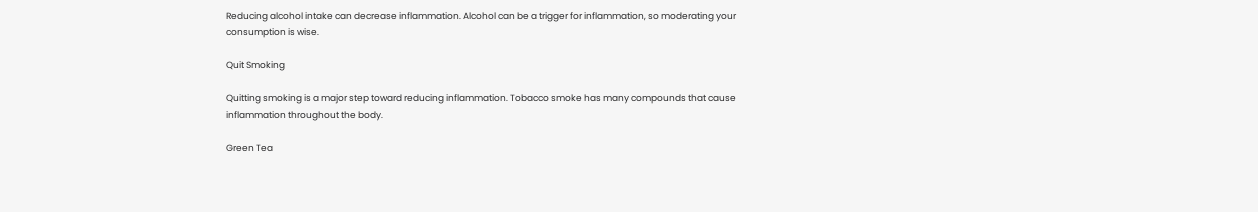Reducing alcohol intake can decrease inflammation. Alcohol can be a trigger for inflammation, so moderating your consumption is wise.

Quit Smoking

Quitting smoking is a major step toward reducing inflammation. Tobacco smoke has many compounds that cause inflammation throughout the body.

Green Tea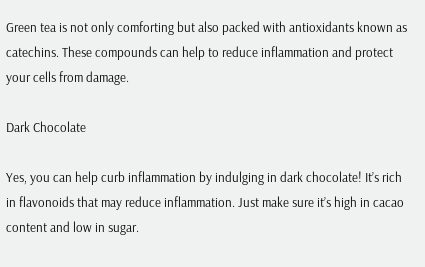Green tea is not only comforting but also packed with antioxidants known as catechins. These compounds can help to reduce inflammation and protect your cells from damage.

Dark Chocolate

Yes, you can help curb inflammation by indulging in dark chocolate! It’s rich in flavonoids that may reduce inflammation. Just make sure it’s high in cacao content and low in sugar.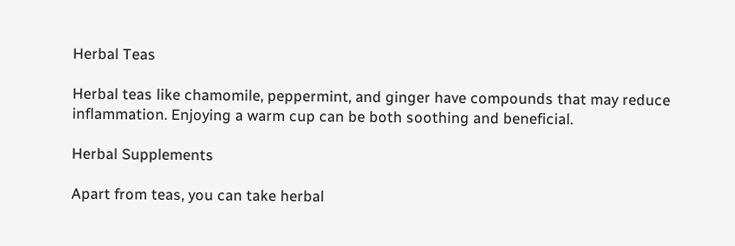Herbal Teas

Herbal teas like chamomile, peppermint, and ginger have compounds that may reduce inflammation. Enjoying a warm cup can be both soothing and beneficial.

Herbal Supplements

Apart from teas, you can take herbal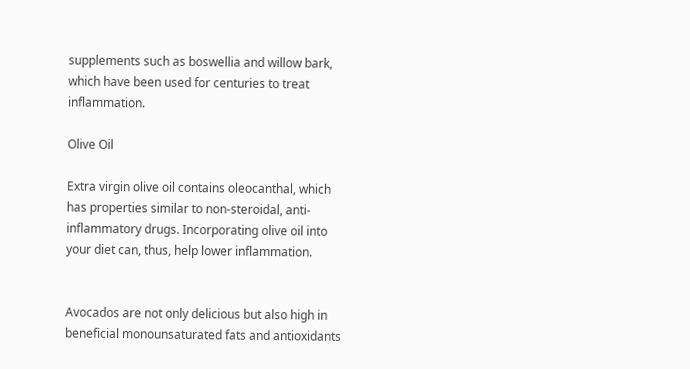supplements such as boswellia and willow bark, which have been used for centuries to treat inflammation.

Olive Oil

Extra virgin olive oil contains oleocanthal, which has properties similar to non-steroidal, anti-inflammatory drugs. Incorporating olive oil into your diet can, thus, help lower inflammation.


Avocados are not only delicious but also high in beneficial monounsaturated fats and antioxidants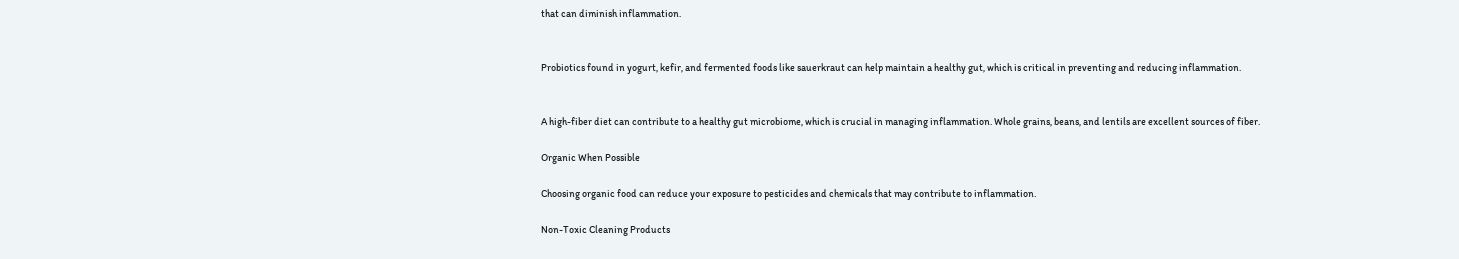that can diminish inflammation.


Probiotics found in yogurt, kefir, and fermented foods like sauerkraut can help maintain a healthy gut, which is critical in preventing and reducing inflammation.


A high-fiber diet can contribute to a healthy gut microbiome, which is crucial in managing inflammation. Whole grains, beans, and lentils are excellent sources of fiber.

Organic When Possible

Choosing organic food can reduce your exposure to pesticides and chemicals that may contribute to inflammation.

Non-Toxic Cleaning Products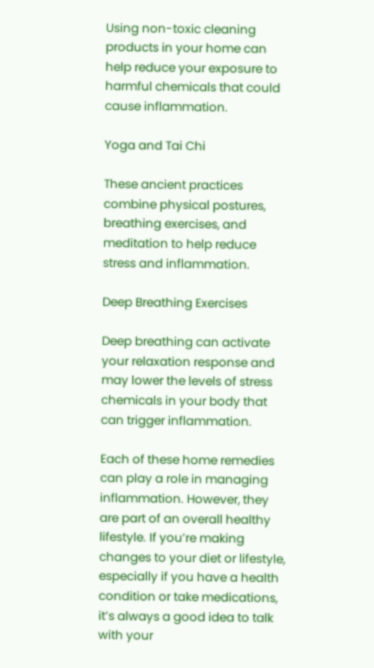Using non-toxic cleaning products in your home can help reduce your exposure to harmful chemicals that could cause inflammation.

Yoga and Tai Chi

These ancient practices combine physical postures, breathing exercises, and meditation to help reduce stress and inflammation.

Deep Breathing Exercises

Deep breathing can activate your relaxation response and may lower the levels of stress chemicals in your body that can trigger inflammation.

Each of these home remedies can play a role in managing inflammation. However, they are part of an overall healthy lifestyle. If you’re making changes to your diet or lifestyle, especially if you have a health condition or take medications, it’s always a good idea to talk with your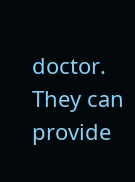doctor. They can provide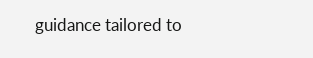guidance tailored to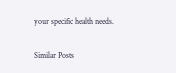your specific health needs.

Similar Posts